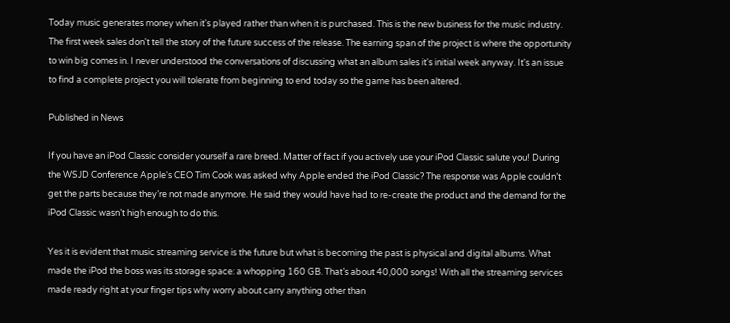Today music generates money when it's played rather than when it is purchased. This is the new business for the music industry. The first week sales don't tell the story of the future success of the release. The earning span of the project is where the opportunity to win big comes in. I never understood the conversations of discussing what an album sales it's initial week anyway. It's an issue to find a complete project you will tolerate from beginning to end today so the game has been altered.

Published in News

If you have an iPod Classic consider yourself a rare breed. Matter of fact if you actively use your iPod Classic salute you! During the WSJD Conference Apple's CEO Tim Cook was asked why Apple ended the iPod Classic? The response was Apple couldn’t get the parts because they’re not made anymore. He said they would have had to re-create the product and the demand for the iPod Classic wasn’t high enough to do this.

Yes it is evident that music streaming service is the future but what is becoming the past is physical and digital albums. What made the iPod the boss was its storage space: a whopping 160 GB. That’s about 40,000 songs! With all the streaming services made ready right at your finger tips why worry about carry anything other than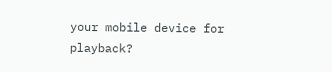your mobile device for playback?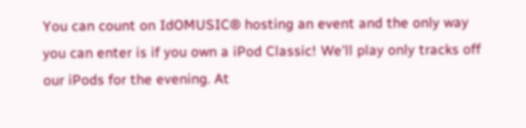You can count on IdOMUSIC® hosting an event and the only way you can enter is if you own a iPod Classic! We'll play only tracks off our iPods for the evening. At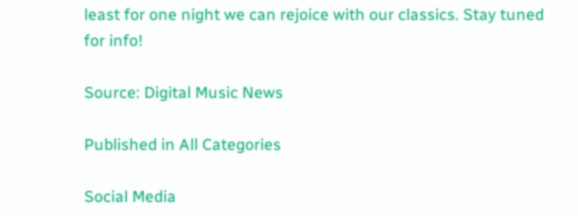least for one night we can rejoice with our classics. Stay tuned for info!

Source: Digital Music News

Published in All Categories

Social Media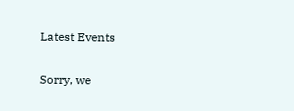Latest Events

Sorry, we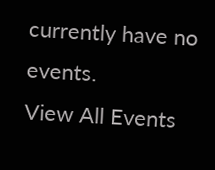currently have no events.
View All Events